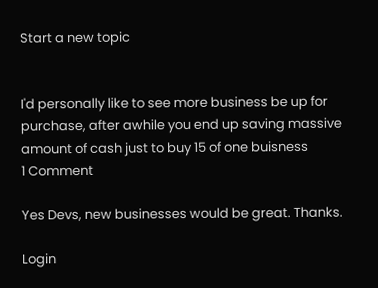Start a new topic


I'd personally like to see more business be up for purchase, after awhile you end up saving massive amount of cash just to buy 15 of one buisness
1 Comment

Yes Devs, new businesses would be great. Thanks.

Login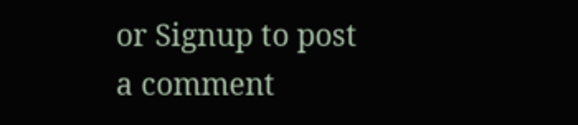or Signup to post a comment